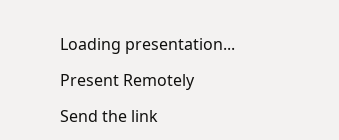Loading presentation...

Present Remotely

Send the link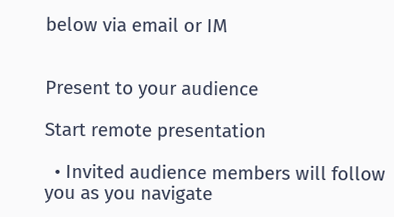below via email or IM


Present to your audience

Start remote presentation

  • Invited audience members will follow you as you navigate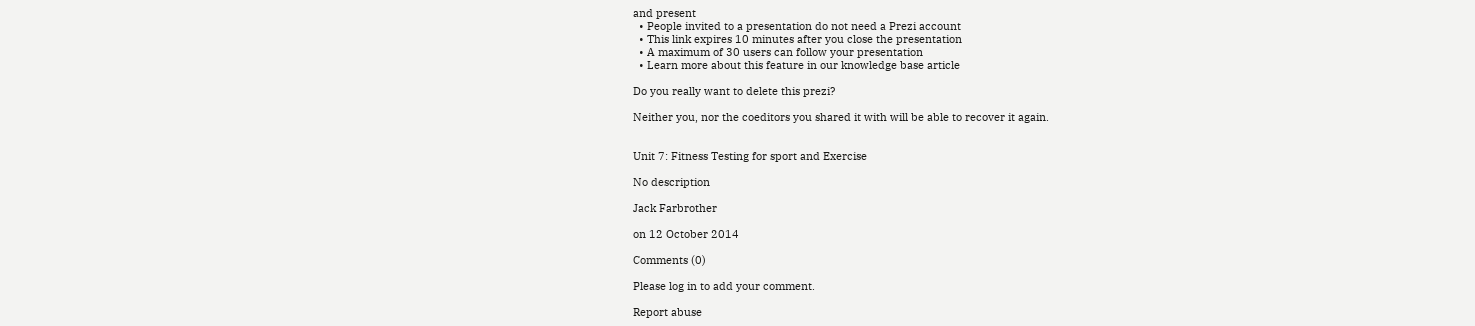and present
  • People invited to a presentation do not need a Prezi account
  • This link expires 10 minutes after you close the presentation
  • A maximum of 30 users can follow your presentation
  • Learn more about this feature in our knowledge base article

Do you really want to delete this prezi?

Neither you, nor the coeditors you shared it with will be able to recover it again.


Unit 7: Fitness Testing for sport and Exercise

No description

Jack Farbrother

on 12 October 2014

Comments (0)

Please log in to add your comment.

Report abuse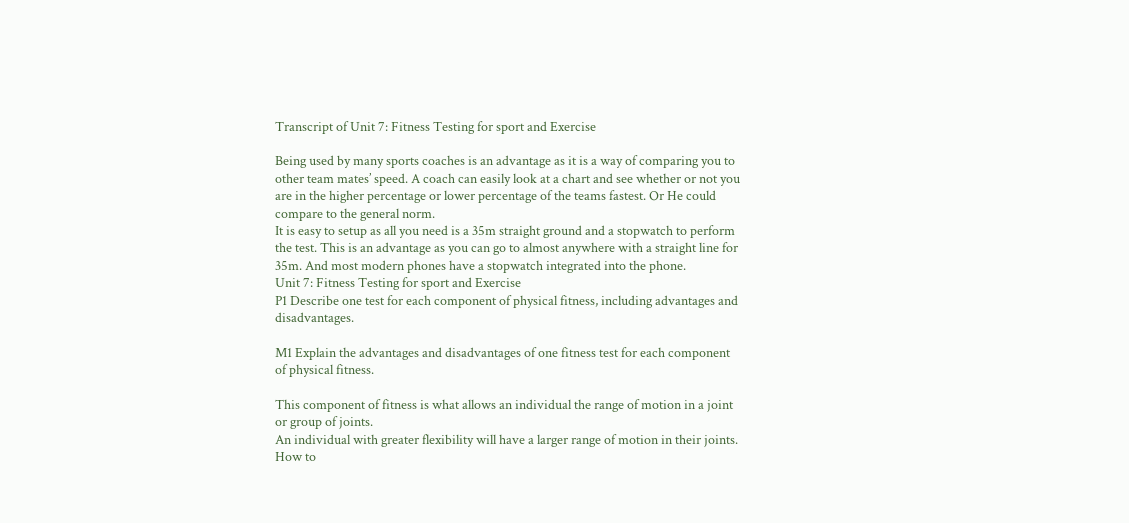Transcript of Unit 7: Fitness Testing for sport and Exercise

Being used by many sports coaches is an advantage as it is a way of comparing you to other team mates’ speed. A coach can easily look at a chart and see whether or not you are in the higher percentage or lower percentage of the teams fastest. Or He could compare to the general norm.
It is easy to setup as all you need is a 35m straight ground and a stopwatch to perform the test. This is an advantage as you can go to almost anywhere with a straight line for 35m. And most modern phones have a stopwatch integrated into the phone.
Unit 7: Fitness Testing for sport and Exercise
P1 Describe one test for each component of physical fitness, including advantages and disadvantages.

M1 Explain the advantages and disadvantages of one fitness test for each component of physical fitness.

This component of fitness is what allows an individual the range of motion in a joint or group of joints.
An individual with greater flexibility will have a larger range of motion in their joints.
How to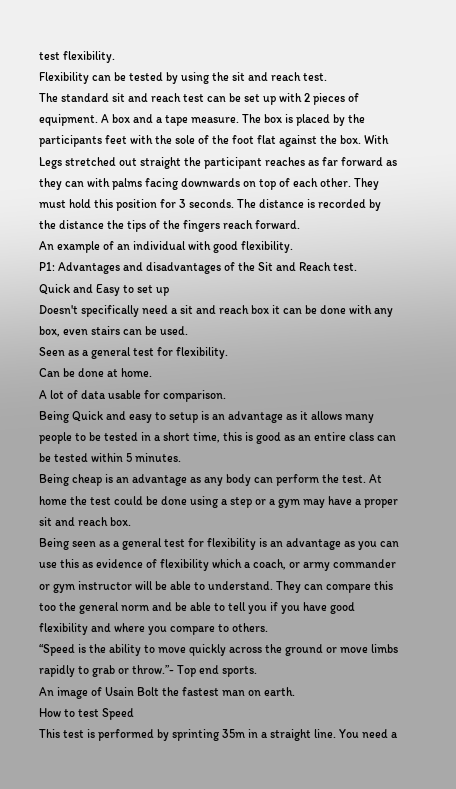test flexibility.
Flexibility can be tested by using the sit and reach test.
The standard sit and reach test can be set up with 2 pieces of equipment. A box and a tape measure. The box is placed by the participants feet with the sole of the foot flat against the box. With Legs stretched out straight the participant reaches as far forward as they can with palms facing downwards on top of each other. They must hold this position for 3 seconds. The distance is recorded by the distance the tips of the fingers reach forward.
An example of an individual with good flexibility.
P1: Advantages and disadvantages of the Sit and Reach test.
Quick and Easy to set up
Doesn't specifically need a sit and reach box it can be done with any box, even stairs can be used.
Seen as a general test for flexibility.
Can be done at home.
A lot of data usable for comparison.
Being Quick and easy to setup is an advantage as it allows many people to be tested in a short time, this is good as an entire class can be tested within 5 minutes.
Being cheap is an advantage as any body can perform the test. At home the test could be done using a step or a gym may have a proper sit and reach box.
Being seen as a general test for flexibility is an advantage as you can use this as evidence of flexibility which a coach, or army commander or gym instructor will be able to understand. They can compare this too the general norm and be able to tell you if you have good flexibility and where you compare to others.
“Speed is the ability to move quickly across the ground or move limbs rapidly to grab or throw.”- Top end sports.
An image of Usain Bolt the fastest man on earth.
How to test Speed
This test is performed by sprinting 35m in a straight line. You need a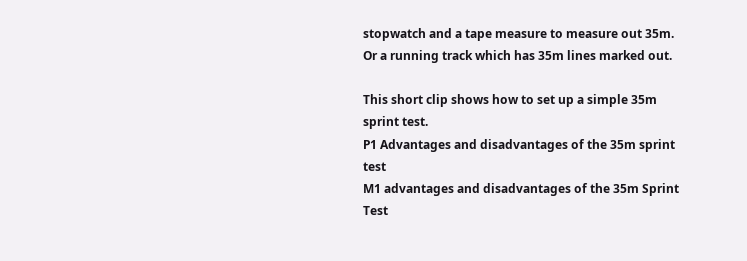stopwatch and a tape measure to measure out 35m. Or a running track which has 35m lines marked out.

This short clip shows how to set up a simple 35m sprint test.
P1 Advantages and disadvantages of the 35m sprint test
M1 advantages and disadvantages of the 35m Sprint Test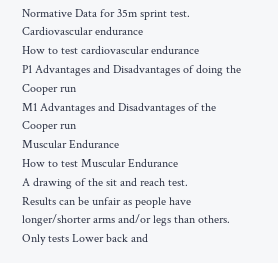Normative Data for 35m sprint test.
Cardiovascular endurance
How to test cardiovascular endurance
P1 Advantages and Disadvantages of doing the Cooper run
M1 Advantages and Disadvantages of the Cooper run
Muscular Endurance
How to test Muscular Endurance
A drawing of the sit and reach test.
Results can be unfair as people have longer/shorter arms and/or legs than others.
Only tests Lower back and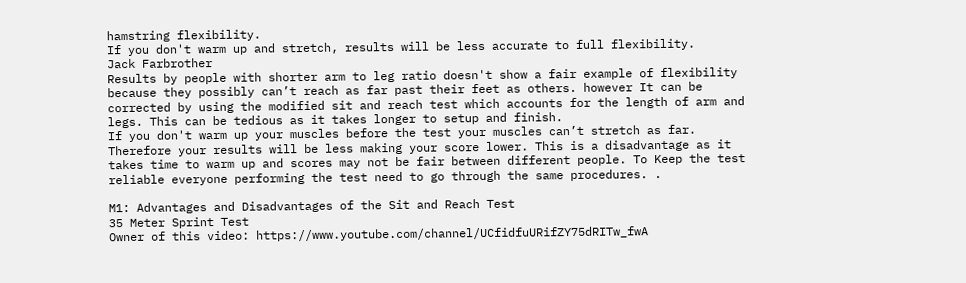hamstring flexibility.
If you don't warm up and stretch, results will be less accurate to full flexibility.
Jack Farbrother
Results by people with shorter arm to leg ratio doesn't show a fair example of flexibility because they possibly can’t reach as far past their feet as others. however It can be corrected by using the modified sit and reach test which accounts for the length of arm and legs. This can be tedious as it takes longer to setup and finish.
If you don't warm up your muscles before the test your muscles can’t stretch as far. Therefore your results will be less making your score lower. This is a disadvantage as it takes time to warm up and scores may not be fair between different people. To Keep the test reliable everyone performing the test need to go through the same procedures. .

M1: Advantages and Disadvantages of the Sit and Reach Test
35 Meter Sprint Test
Owner of this video: https://www.youtube.com/channel/UCfidfuURifZY75dRITw_fwA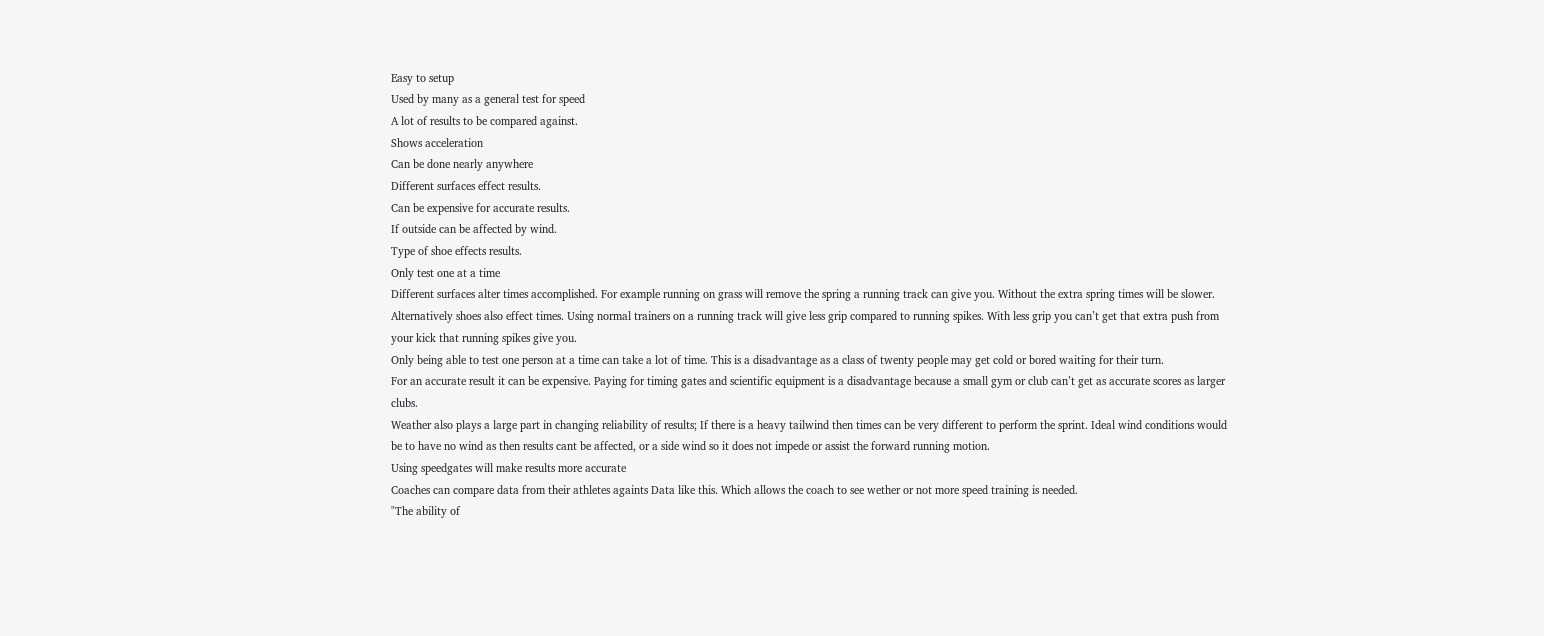Easy to setup
Used by many as a general test for speed
A lot of results to be compared against.
Shows acceleration
Can be done nearly anywhere
Different surfaces effect results.
Can be expensive for accurate results.
If outside can be affected by wind.
Type of shoe effects results.
Only test one at a time
Different surfaces alter times accomplished. For example running on grass will remove the spring a running track can give you. Without the extra spring times will be slower. Alternatively shoes also effect times. Using normal trainers on a running track will give less grip compared to running spikes. With less grip you can’t get that extra push from your kick that running spikes give you.
Only being able to test one person at a time can take a lot of time. This is a disadvantage as a class of twenty people may get cold or bored waiting for their turn.
For an accurate result it can be expensive. Paying for timing gates and scientific equipment is a disadvantage because a small gym or club can’t get as accurate scores as larger clubs.
Weather also plays a large part in changing reliability of results; If there is a heavy tailwind then times can be very different to perform the sprint. Ideal wind conditions would be to have no wind as then results cant be affected, or a side wind so it does not impede or assist the forward running motion.
Using speedgates will make results more accurate
Coaches can compare data from their athletes againts Data like this. Which allows the coach to see wether or not more speed training is needed.
"The ability of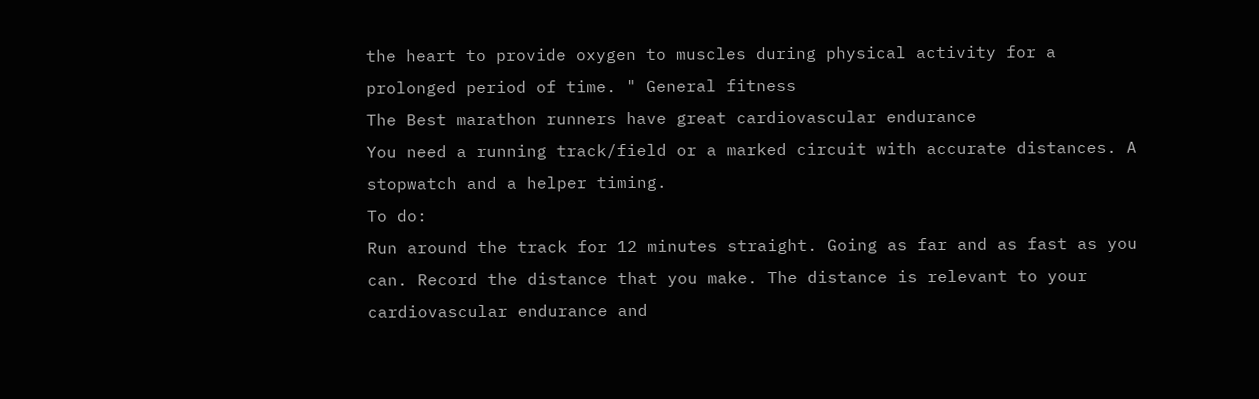the heart to provide oxygen to muscles during physical activity for a prolonged period of time. " General fitness
The Best marathon runners have great cardiovascular endurance
You need a running track/field or a marked circuit with accurate distances. A stopwatch and a helper timing.
To do:
Run around the track for 12 minutes straight. Going as far and as fast as you can. Record the distance that you make. The distance is relevant to your cardiovascular endurance and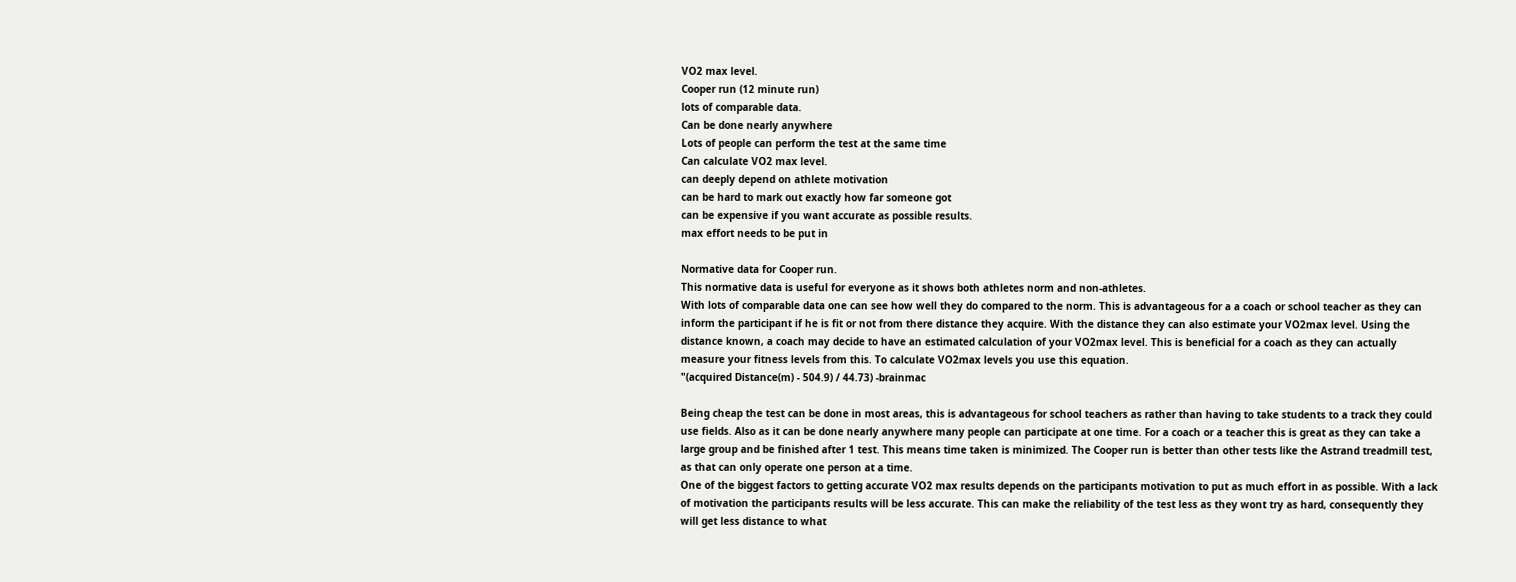VO2 max level.
Cooper run (12 minute run)
lots of comparable data.
Can be done nearly anywhere
Lots of people can perform the test at the same time
Can calculate VO2 max level.
can deeply depend on athlete motivation
can be hard to mark out exactly how far someone got
can be expensive if you want accurate as possible results.
max effort needs to be put in

Normative data for Cooper run.
This normative data is useful for everyone as it shows both athletes norm and non-athletes.
With lots of comparable data one can see how well they do compared to the norm. This is advantageous for a a coach or school teacher as they can inform the participant if he is fit or not from there distance they acquire. With the distance they can also estimate your VO2max level. Using the distance known, a coach may decide to have an estimated calculation of your VO2max level. This is beneficial for a coach as they can actually measure your fitness levels from this. To calculate VO2max levels you use this equation.
"(acquired Distance(m) - 504.9) / 44.73) -brainmac

Being cheap the test can be done in most areas, this is advantageous for school teachers as rather than having to take students to a track they could use fields. Also as it can be done nearly anywhere many people can participate at one time. For a coach or a teacher this is great as they can take a large group and be finished after 1 test. This means time taken is minimized. The Cooper run is better than other tests like the Astrand treadmill test, as that can only operate one person at a time.
One of the biggest factors to getting accurate VO2 max results depends on the participants motivation to put as much effort in as possible. With a lack of motivation the participants results will be less accurate. This can make the reliability of the test less as they wont try as hard, consequently they will get less distance to what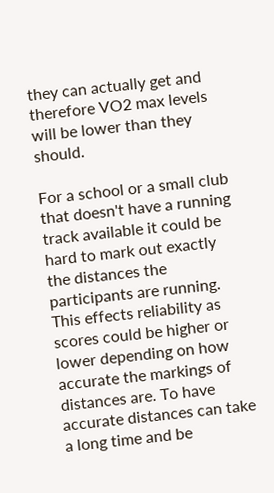they can actually get and therefore VO2 max levels will be lower than they should.

For a school or a small club that doesn't have a running track available it could be hard to mark out exactly the distances the participants are running. This effects reliability as scores could be higher or lower depending on how accurate the markings of distances are. To have accurate distances can take a long time and be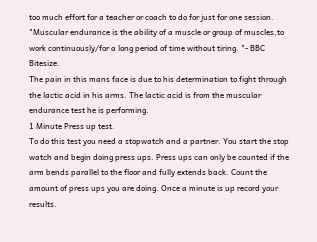too much effort for a teacher or coach to do for just for one session.
"Muscular endurance is the ability of a muscle or group of muscles,to work continuously/for a long period of time without tiring. "- BBC Bitesize.
The pain in this mans face is due to his determination to fight through the lactic acid in his arms. The lactic acid is from the muscular endurance test he is performing.
1 Minute Press up test.
To do this test you need a stopwatch and a partner. You start the stop watch and begin doing press ups. Press ups can only be counted if the arm bends parallel to the floor and fully extends back. Count the amount of press ups you are doing. Once a minute is up record your results.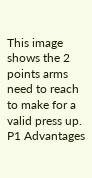This image shows the 2 points arms need to reach to make for a valid press up.
P1 Advantages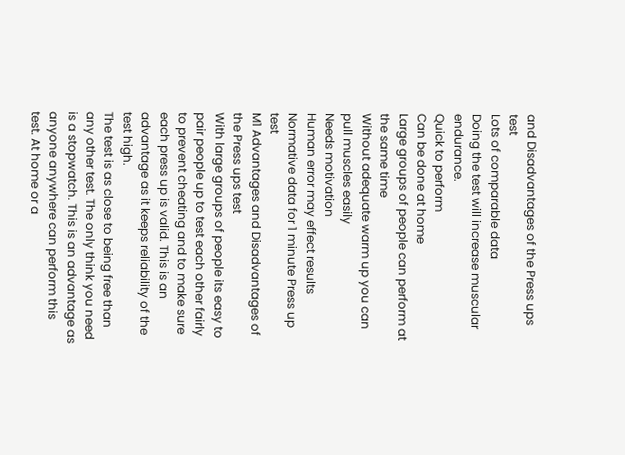and Disadvantages of the Press ups test
Lots of comparable data
Doing the test will increase muscular endurance.
Quick to perform
Can be done at home
Large groups of people can perform at the same time
Without adequate warm up you can pull muscles easily
Needs motivation
Human error may effect results
Normative data for 1 minute Press up test
M1 Advantages and Disadvantages of the Press ups test
With large groups of people its easy to pair people up to test each other fairly to prevent cheating and to make sure each press up is valid. This is an advantage as it keeps reliability of the test high.
The test is as close to being free than any other test. The only think you need is a stopwatch. This is an advantage as anyone anywhere can perform this test. At home or a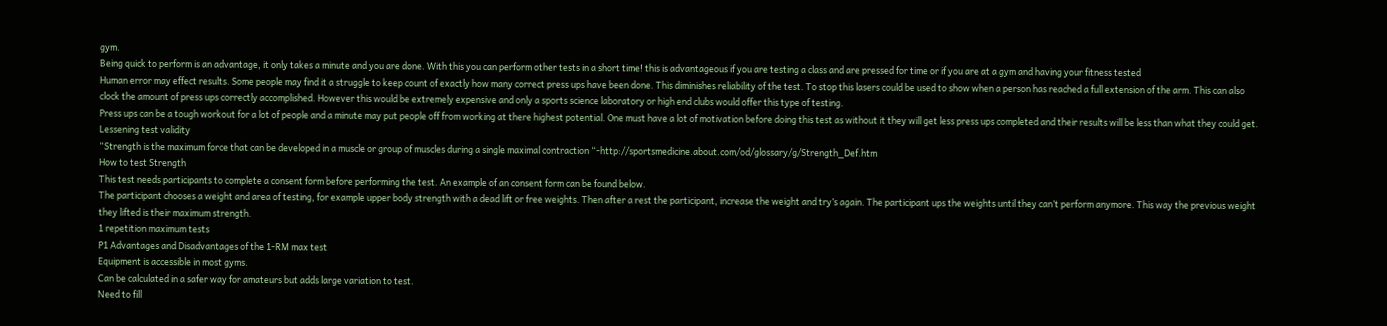gym.
Being quick to perform is an advantage, it only takes a minute and you are done. With this you can perform other tests in a short time! this is advantageous if you are testing a class and are pressed for time or if you are at a gym and having your fitness tested
Human error may effect results. Some people may find it a struggle to keep count of exactly how many correct press ups have been done. This diminishes reliability of the test. To stop this lasers could be used to show when a person has reached a full extension of the arm. This can also clock the amount of press ups correctly accomplished. However this would be extremely expensive and only a sports science laboratory or high end clubs would offer this type of testing.
Press ups can be a tough workout for a lot of people and a minute may put people off from working at there highest potential. One must have a lot of motivation before doing this test as without it they will get less press ups completed and their results will be less than what they could get. Lessening test validity
“Strength is the maximum force that can be developed in a muscle or group of muscles during a single maximal contraction “-http://sportsmedicine.about.com/od/glossary/g/Strength_Def.htm
How to test Strength
This test needs participants to complete a consent form before performing the test. An example of an consent form can be found below.
The participant chooses a weight and area of testing, for example upper body strength with a dead lift or free weights. Then after a rest the participant, increase the weight and try’s again. The participant ups the weights until they can’t perform anymore. This way the previous weight they lifted is their maximum strength.
1 repetition maximum tests
P1 Advantages and Disadvantages of the 1-RM max test
Equipment is accessible in most gyms.
Can be calculated in a safer way for amateurs but adds large variation to test.
Need to fill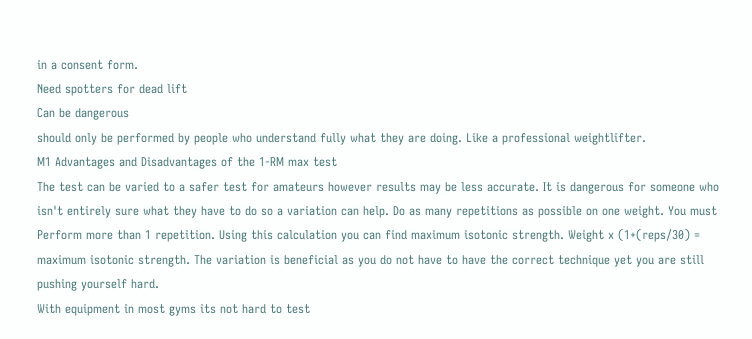in a consent form.
Need spotters for dead lift
Can be dangerous
should only be performed by people who understand fully what they are doing. Like a professional weightlifter.
M1 Advantages and Disadvantages of the 1-RM max test
The test can be varied to a safer test for amateurs however results may be less accurate. It is dangerous for someone who isn't entirely sure what they have to do so a variation can help. Do as many repetitions as possible on one weight. You must Perform more than 1 repetition. Using this calculation you can find maximum isotonic strength. Weight x (1+(reps/30) = maximum isotonic strength. The variation is beneficial as you do not have to have the correct technique yet you are still pushing yourself hard.
With equipment in most gyms its not hard to test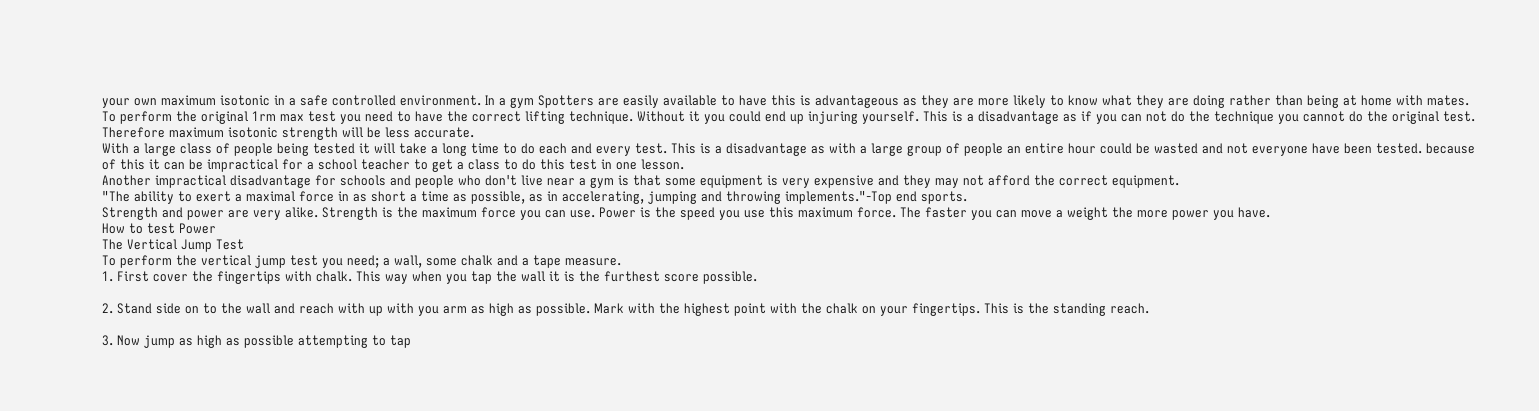your own maximum isotonic in a safe controlled environment. In a gym Spotters are easily available to have this is advantageous as they are more likely to know what they are doing rather than being at home with mates.
To perform the original 1rm max test you need to have the correct lifting technique. Without it you could end up injuring yourself. This is a disadvantage as if you can not do the technique you cannot do the original test. Therefore maximum isotonic strength will be less accurate.
With a large class of people being tested it will take a long time to do each and every test. This is a disadvantage as with a large group of people an entire hour could be wasted and not everyone have been tested. because of this it can be impractical for a school teacher to get a class to do this test in one lesson.
Another impractical disadvantage for schools and people who don't live near a gym is that some equipment is very expensive and they may not afford the correct equipment.
"The ability to exert a maximal force in as short a time as possible, as in accelerating, jumping and throwing implements."-Top end sports.
Strength and power are very alike. Strength is the maximum force you can use. Power is the speed you use this maximum force. The faster you can move a weight the more power you have.
How to test Power
The Vertical Jump Test
To perform the vertical jump test you need; a wall, some chalk and a tape measure.
1. First cover the fingertips with chalk. This way when you tap the wall it is the furthest score possible.

2. Stand side on to the wall and reach with up with you arm as high as possible. Mark with the highest point with the chalk on your fingertips. This is the standing reach.

3. Now jump as high as possible attempting to tap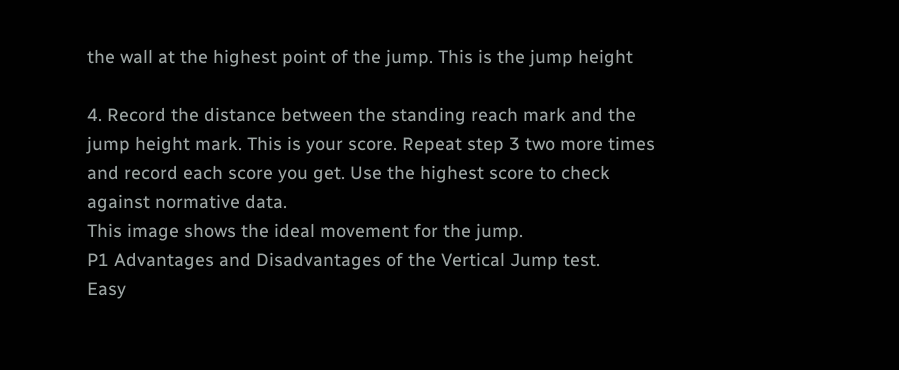the wall at the highest point of the jump. This is the jump height

4. Record the distance between the standing reach mark and the jump height mark. This is your score. Repeat step 3 two more times and record each score you get. Use the highest score to check against normative data.
This image shows the ideal movement for the jump.
P1 Advantages and Disadvantages of the Vertical Jump test.
Easy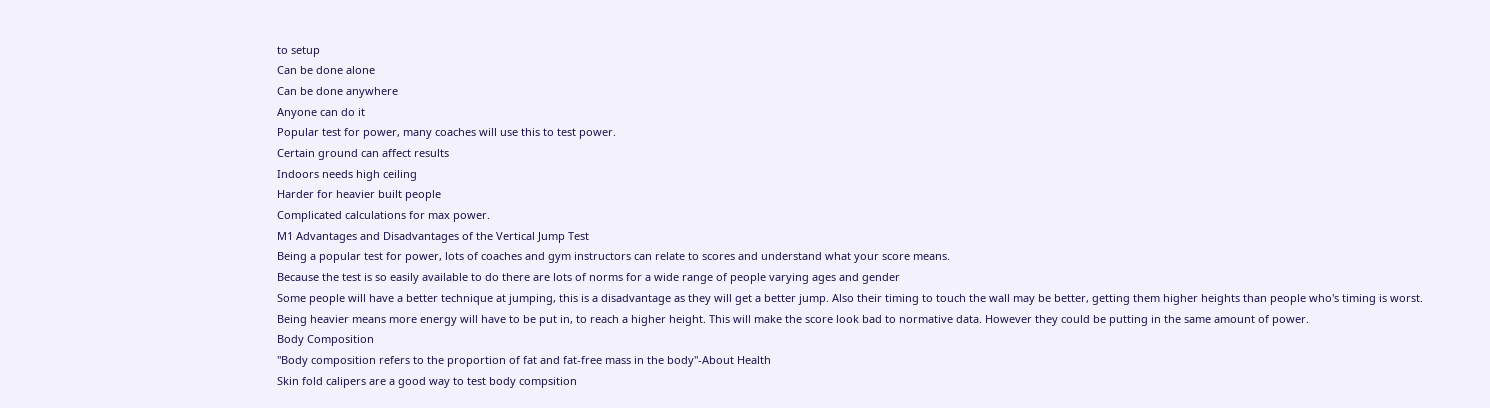to setup
Can be done alone
Can be done anywhere
Anyone can do it
Popular test for power, many coaches will use this to test power.
Certain ground can affect results
Indoors needs high ceiling
Harder for heavier built people
Complicated calculations for max power.
M1 Advantages and Disadvantages of the Vertical Jump Test
Being a popular test for power, lots of coaches and gym instructors can relate to scores and understand what your score means.
Because the test is so easily available to do there are lots of norms for a wide range of people varying ages and gender
Some people will have a better technique at jumping, this is a disadvantage as they will get a better jump. Also their timing to touch the wall may be better, getting them higher heights than people who's timing is worst.
Being heavier means more energy will have to be put in, to reach a higher height. This will make the score look bad to normative data. However they could be putting in the same amount of power.
Body Composition
"Body composition refers to the proportion of fat and fat-free mass in the body"-About Health
Skin fold calipers are a good way to test body compsition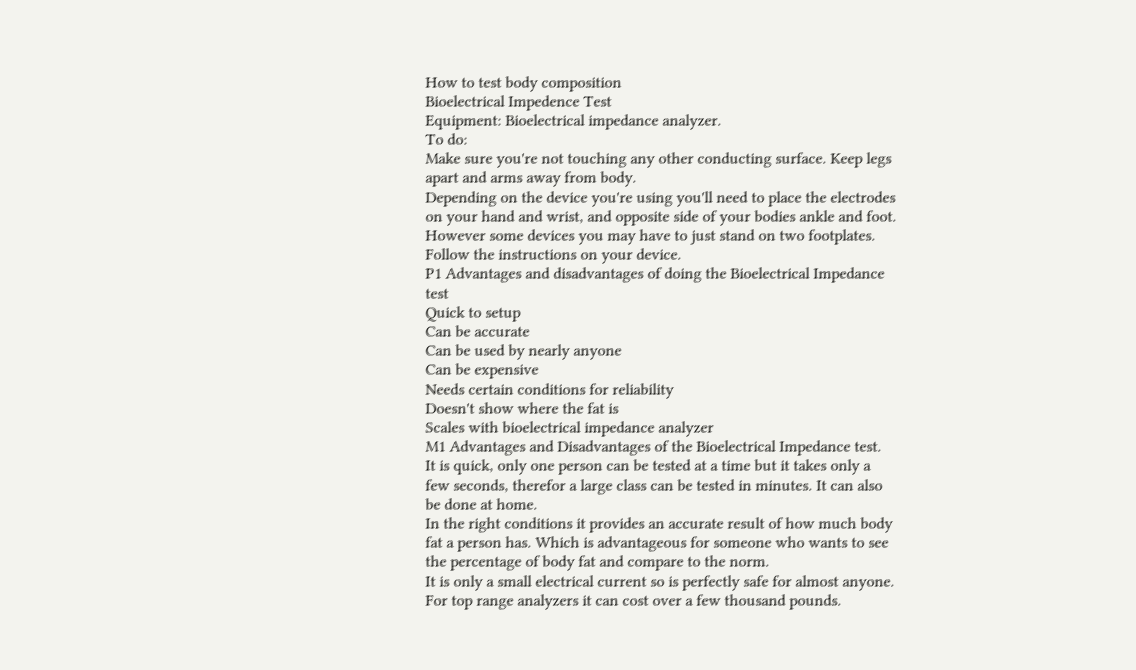How to test body composition
Bioelectrical Impedence Test
Equipment: Bioelectrical impedance analyzer.
To do:
Make sure you're not touching any other conducting surface. Keep legs apart and arms away from body.
Depending on the device you're using you'll need to place the electrodes on your hand and wrist, and opposite side of your bodies ankle and foot. However some devices you may have to just stand on two footplates. Follow the instructions on your device.
P1 Advantages and disadvantages of doing the Bioelectrical Impedance test
Quick to setup
Can be accurate
Can be used by nearly anyone
Can be expensive
Needs certain conditions for reliability
Doesn't show where the fat is
Scales with bioelectrical impedance analyzer
M1 Advantages and Disadvantages of the Bioelectrical Impedance test.
It is quick, only one person can be tested at a time but it takes only a few seconds, therefor a large class can be tested in minutes. It can also be done at home.
In the right conditions it provides an accurate result of how much body fat a person has. Which is advantageous for someone who wants to see the percentage of body fat and compare to the norm.
It is only a small electrical current so is perfectly safe for almost anyone.
For top range analyzers it can cost over a few thousand pounds.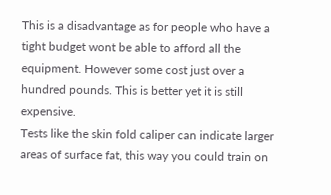This is a disadvantage as for people who have a tight budget wont be able to afford all the equipment. However some cost just over a hundred pounds. This is better yet it is still expensive.
Tests like the skin fold caliper can indicate larger areas of surface fat, this way you could train on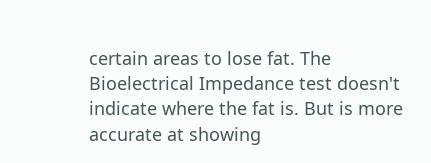certain areas to lose fat. The Bioelectrical Impedance test doesn't indicate where the fat is. But is more accurate at showing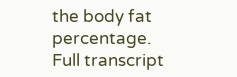the body fat percentage.
Full transcript